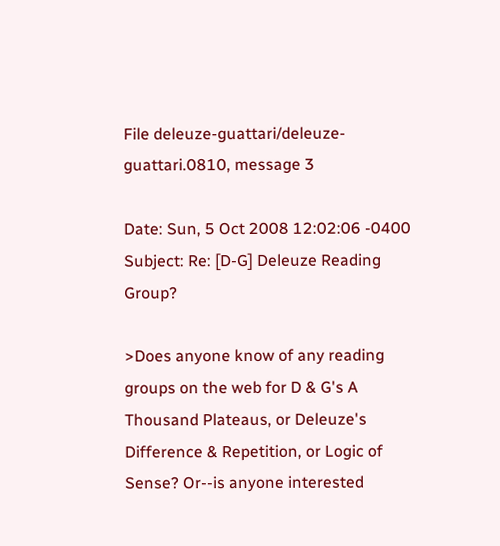File deleuze-guattari/deleuze-guattari.0810, message 3

Date: Sun, 5 Oct 2008 12:02:06 -0400
Subject: Re: [D-G] Deleuze Reading Group?

>Does anyone know of any reading groups on the web for D & G's A Thousand Plateaus, or Deleuze's Difference & Repetition, or Logic of Sense? Or--is anyone interested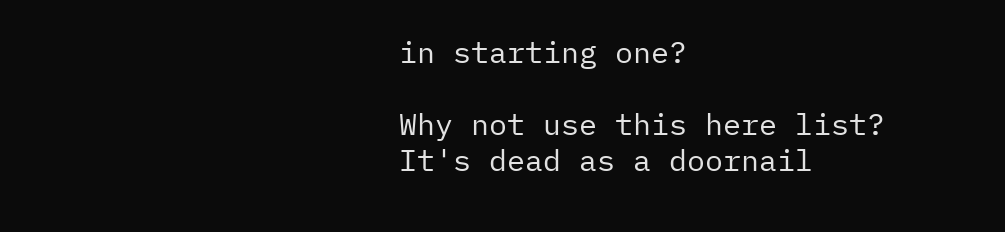in starting one?

Why not use this here list?  It's dead as a doornail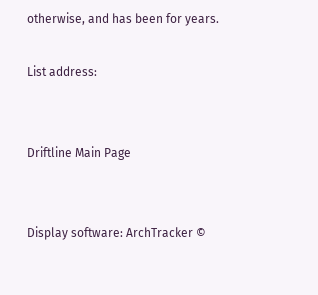otherwise, and has been for years.

List address:


Driftline Main Page


Display software: ArchTracker ©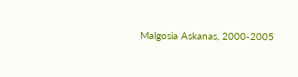Malgosia Askanas, 2000-2005